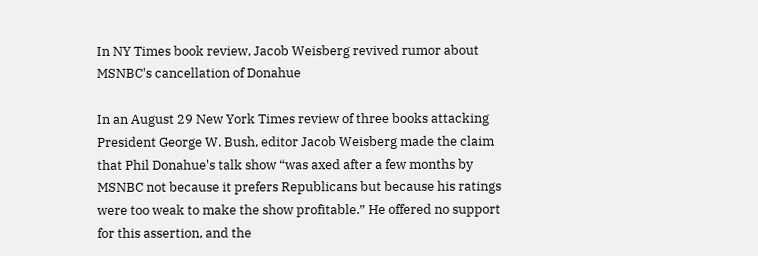In NY Times book review, Jacob Weisberg revived rumor about MSNBC's cancellation of Donahue

In an August 29 New York Times review of three books attacking President George W. Bush, editor Jacob Weisberg made the claim that Phil Donahue's talk show “was axed after a few months by MSNBC not because it prefers Republicans but because his ratings were too weak to make the show profitable.” He offered no support for this assertion, and the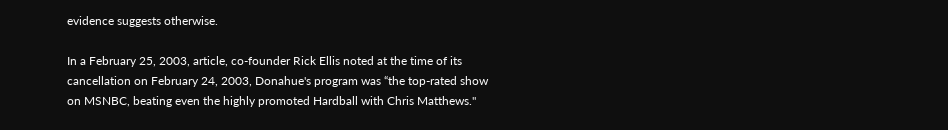evidence suggests otherwise.

In a February 25, 2003, article, co-founder Rick Ellis noted at the time of its cancellation on February 24, 2003, Donahue's program was “the top-rated show on MSNBC, beating even the highly promoted Hardball with Chris Matthews."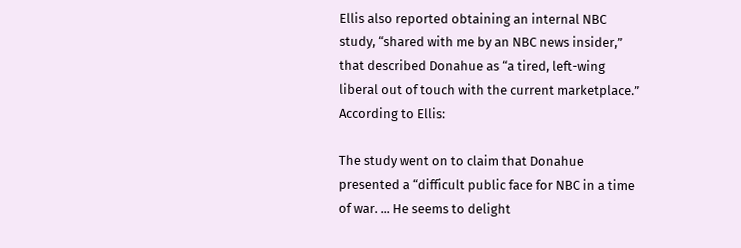Ellis also reported obtaining an internal NBC study, “shared with me by an NBC news insider,” that described Donahue as “a tired, left-wing liberal out of touch with the current marketplace.” According to Ellis:

The study went on to claim that Donahue presented a “difficult public face for NBC in a time of war. ... He seems to delight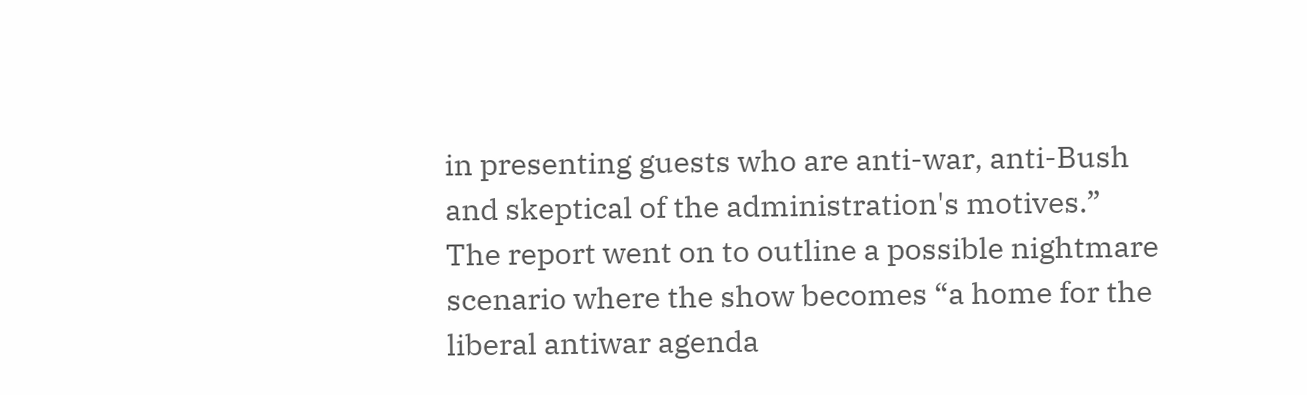in presenting guests who are anti-war, anti-Bush and skeptical of the administration's motives.” The report went on to outline a possible nightmare scenario where the show becomes “a home for the liberal antiwar agenda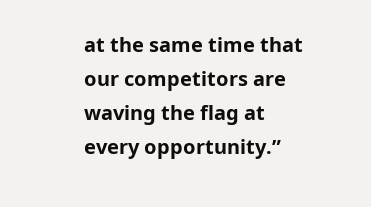at the same time that our competitors are waving the flag at every opportunity.”